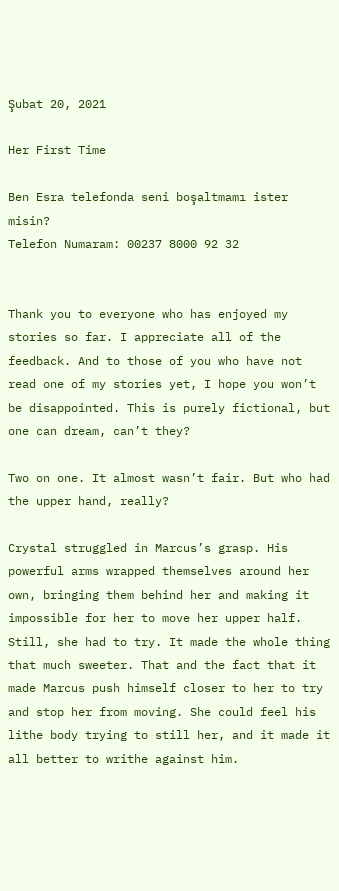Şubat 20, 2021

Her First Time

Ben Esra telefonda seni boşaltmamı ister misin?
Telefon Numaram: 00237 8000 92 32


Thank you to everyone who has enjoyed my stories so far. I appreciate all of the feedback. And to those of you who have not read one of my stories yet, I hope you won’t be disappointed. This is purely fictional, but one can dream, can’t they?

Two on one. It almost wasn’t fair. But who had the upper hand, really?

Crystal struggled in Marcus’s grasp. His powerful arms wrapped themselves around her own, bringing them behind her and making it impossible for her to move her upper half. Still, she had to try. It made the whole thing that much sweeter. That and the fact that it made Marcus push himself closer to her to try and stop her from moving. She could feel his lithe body trying to still her, and it made it all better to writhe against him.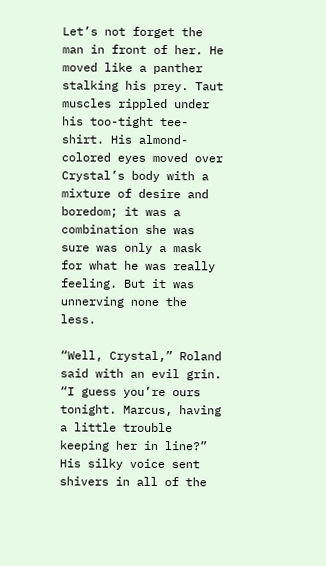Let’s not forget the man in front of her. He moved like a panther stalking his prey. Taut muscles rippled under his too-tight tee-shirt. His almond-colored eyes moved over Crystal’s body with a mixture of desire and boredom; it was a combination she was sure was only a mask for what he was really feeling. But it was unnerving none the less.

“Well, Crystal,” Roland said with an evil grin. “I guess you’re ours tonight. Marcus, having a little trouble keeping her in line?” His silky voice sent shivers in all of the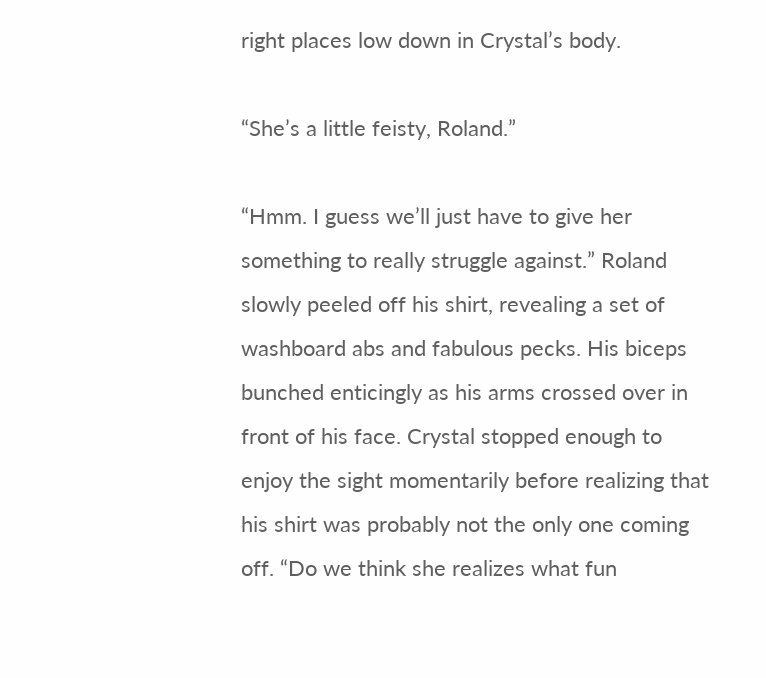right places low down in Crystal’s body.

“She’s a little feisty, Roland.”

“Hmm. I guess we’ll just have to give her something to really struggle against.” Roland slowly peeled off his shirt, revealing a set of washboard abs and fabulous pecks. His biceps bunched enticingly as his arms crossed over in front of his face. Crystal stopped enough to enjoy the sight momentarily before realizing that his shirt was probably not the only one coming off. “Do we think she realizes what fun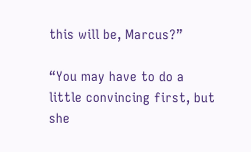this will be, Marcus?”

“You may have to do a little convincing first, but she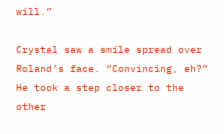will.”

Crystal saw a smile spread over Roland’s face. “Convincing, eh?” He took a step closer to the other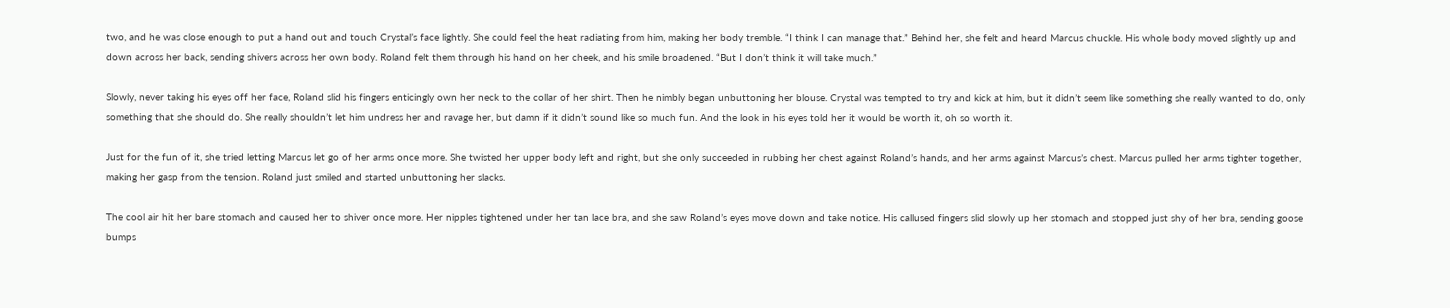two, and he was close enough to put a hand out and touch Crystal’s face lightly. She could feel the heat radiating from him, making her body tremble. “I think I can manage that.” Behind her, she felt and heard Marcus chuckle. His whole body moved slightly up and down across her back, sending shivers across her own body. Roland felt them through his hand on her cheek, and his smile broadened. “But I don’t think it will take much.”

Slowly, never taking his eyes off her face, Roland slid his fingers enticingly own her neck to the collar of her shirt. Then he nimbly began unbuttoning her blouse. Crystal was tempted to try and kick at him, but it didn’t seem like something she really wanted to do, only something that she should do. She really shouldn’t let him undress her and ravage her, but damn if it didn’t sound like so much fun. And the look in his eyes told her it would be worth it, oh so worth it.

Just for the fun of it, she tried letting Marcus let go of her arms once more. She twisted her upper body left and right, but she only succeeded in rubbing her chest against Roland’s hands, and her arms against Marcus’s chest. Marcus pulled her arms tighter together, making her gasp from the tension. Roland just smiled and started unbuttoning her slacks.

The cool air hit her bare stomach and caused her to shiver once more. Her nipples tightened under her tan lace bra, and she saw Roland’s eyes move down and take notice. His callused fingers slid slowly up her stomach and stopped just shy of her bra, sending goose bumps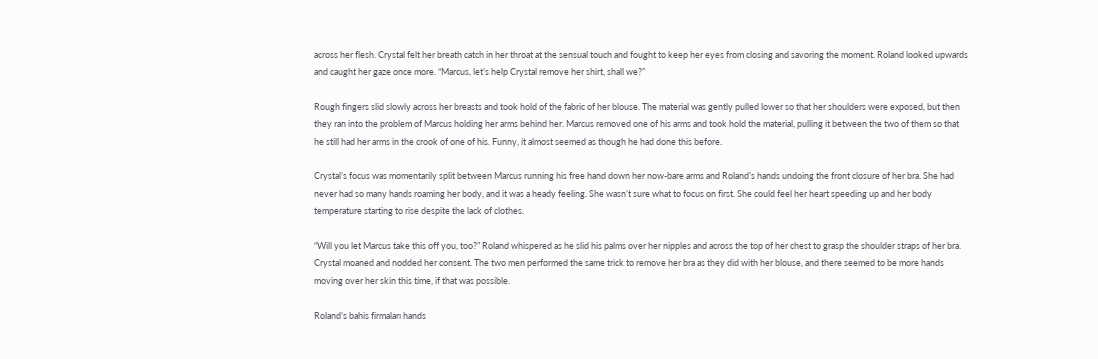across her flesh. Crystal felt her breath catch in her throat at the sensual touch and fought to keep her eyes from closing and savoring the moment. Roland looked upwards and caught her gaze once more. “Marcus, let’s help Crystal remove her shirt, shall we?”

Rough fingers slid slowly across her breasts and took hold of the fabric of her blouse. The material was gently pulled lower so that her shoulders were exposed, but then they ran into the problem of Marcus holding her arms behind her. Marcus removed one of his arms and took hold the material, pulling it between the two of them so that he still had her arms in the crook of one of his. Funny, it almost seemed as though he had done this before.

Crystal’s focus was momentarily split between Marcus running his free hand down her now-bare arms and Roland’s hands undoing the front closure of her bra. She had never had so many hands roaming her body, and it was a heady feeling. She wasn’t sure what to focus on first. She could feel her heart speeding up and her body temperature starting to rise despite the lack of clothes.

“Will you let Marcus take this off you, too?” Roland whispered as he slid his palms over her nipples and across the top of her chest to grasp the shoulder straps of her bra. Crystal moaned and nodded her consent. The two men performed the same trick to remove her bra as they did with her blouse, and there seemed to be more hands moving over her skin this time, if that was possible.

Roland’s bahis firmaları hands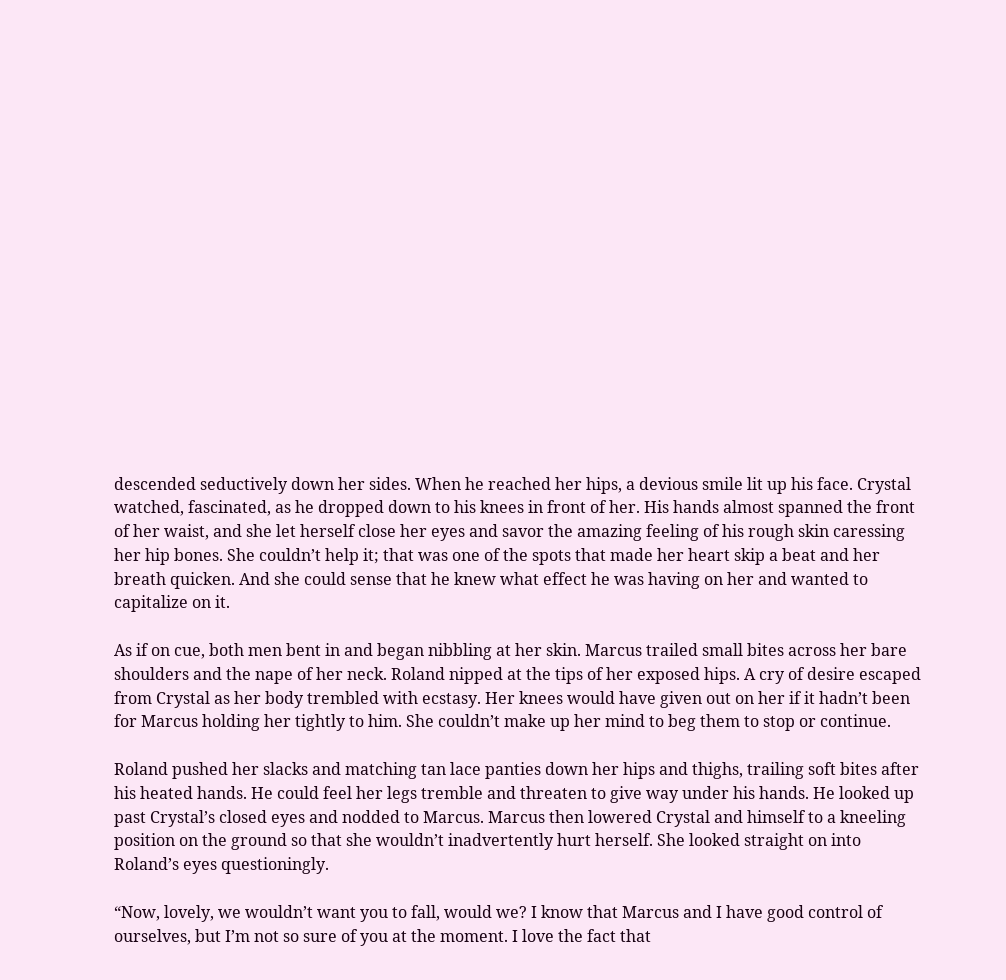descended seductively down her sides. When he reached her hips, a devious smile lit up his face. Crystal watched, fascinated, as he dropped down to his knees in front of her. His hands almost spanned the front of her waist, and she let herself close her eyes and savor the amazing feeling of his rough skin caressing her hip bones. She couldn’t help it; that was one of the spots that made her heart skip a beat and her breath quicken. And she could sense that he knew what effect he was having on her and wanted to capitalize on it.

As if on cue, both men bent in and began nibbling at her skin. Marcus trailed small bites across her bare shoulders and the nape of her neck. Roland nipped at the tips of her exposed hips. A cry of desire escaped from Crystal as her body trembled with ecstasy. Her knees would have given out on her if it hadn’t been for Marcus holding her tightly to him. She couldn’t make up her mind to beg them to stop or continue.

Roland pushed her slacks and matching tan lace panties down her hips and thighs, trailing soft bites after his heated hands. He could feel her legs tremble and threaten to give way under his hands. He looked up past Crystal’s closed eyes and nodded to Marcus. Marcus then lowered Crystal and himself to a kneeling position on the ground so that she wouldn’t inadvertently hurt herself. She looked straight on into Roland’s eyes questioningly.

“Now, lovely, we wouldn’t want you to fall, would we? I know that Marcus and I have good control of ourselves, but I’m not so sure of you at the moment. I love the fact that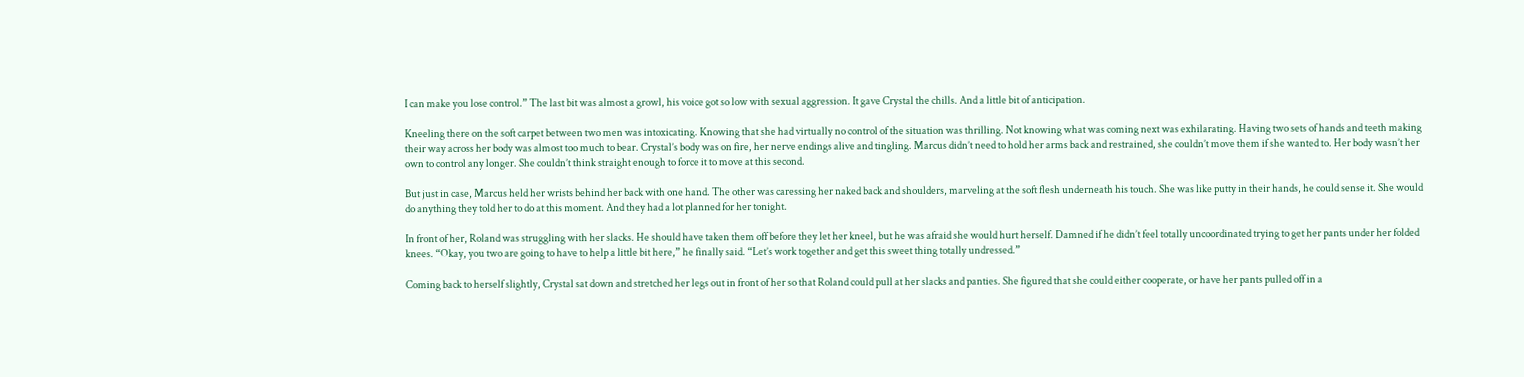I can make you lose control.” The last bit was almost a growl, his voice got so low with sexual aggression. It gave Crystal the chills. And a little bit of anticipation.

Kneeling there on the soft carpet between two men was intoxicating. Knowing that she had virtually no control of the situation was thrilling. Not knowing what was coming next was exhilarating. Having two sets of hands and teeth making their way across her body was almost too much to bear. Crystal’s body was on fire, her nerve endings alive and tingling. Marcus didn’t need to hold her arms back and restrained, she couldn’t move them if she wanted to. Her body wasn’t her own to control any longer. She couldn’t think straight enough to force it to move at this second.

But just in case, Marcus held her wrists behind her back with one hand. The other was caressing her naked back and shoulders, marveling at the soft flesh underneath his touch. She was like putty in their hands, he could sense it. She would do anything they told her to do at this moment. And they had a lot planned for her tonight.

In front of her, Roland was struggling with her slacks. He should have taken them off before they let her kneel, but he was afraid she would hurt herself. Damned if he didn’t feel totally uncoordinated trying to get her pants under her folded knees. “Okay, you two are going to have to help a little bit here,” he finally said. “Let’s work together and get this sweet thing totally undressed.”

Coming back to herself slightly, Crystal sat down and stretched her legs out in front of her so that Roland could pull at her slacks and panties. She figured that she could either cooperate, or have her pants pulled off in a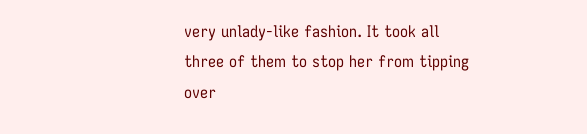very unlady-like fashion. It took all three of them to stop her from tipping over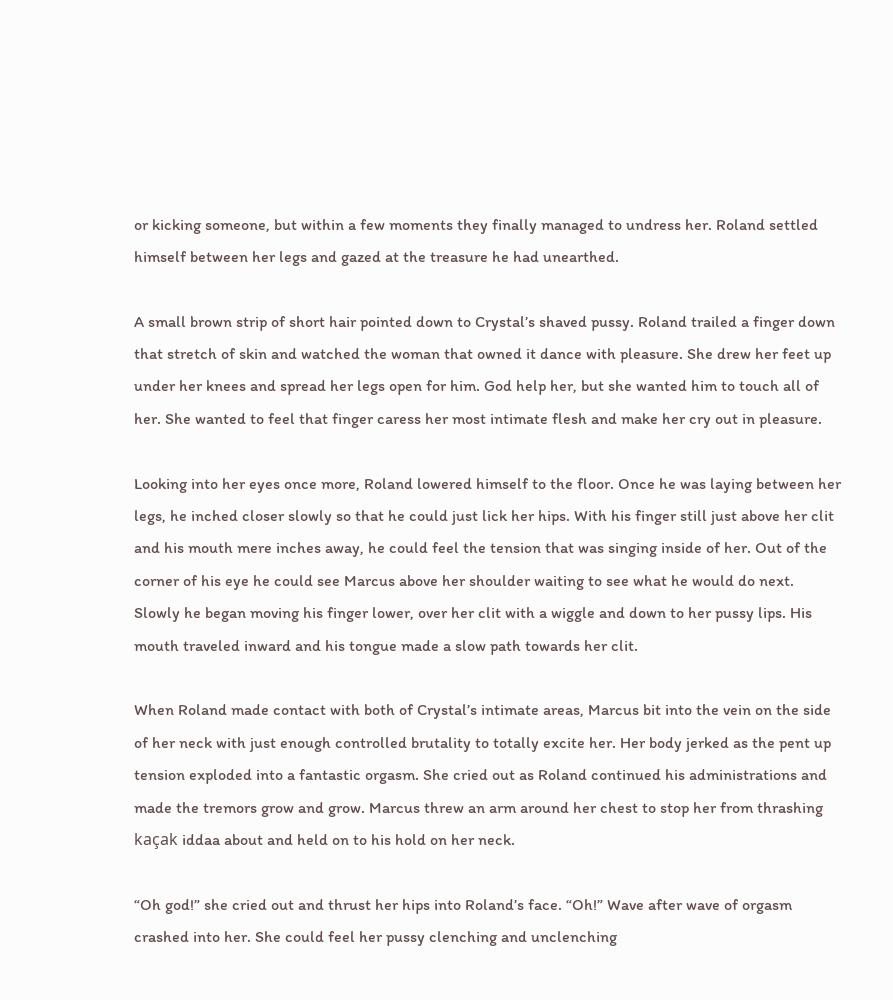or kicking someone, but within a few moments they finally managed to undress her. Roland settled himself between her legs and gazed at the treasure he had unearthed.

A small brown strip of short hair pointed down to Crystal’s shaved pussy. Roland trailed a finger down that stretch of skin and watched the woman that owned it dance with pleasure. She drew her feet up under her knees and spread her legs open for him. God help her, but she wanted him to touch all of her. She wanted to feel that finger caress her most intimate flesh and make her cry out in pleasure.

Looking into her eyes once more, Roland lowered himself to the floor. Once he was laying between her legs, he inched closer slowly so that he could just lick her hips. With his finger still just above her clit and his mouth mere inches away, he could feel the tension that was singing inside of her. Out of the corner of his eye he could see Marcus above her shoulder waiting to see what he would do next. Slowly he began moving his finger lower, over her clit with a wiggle and down to her pussy lips. His mouth traveled inward and his tongue made a slow path towards her clit.

When Roland made contact with both of Crystal’s intimate areas, Marcus bit into the vein on the side of her neck with just enough controlled brutality to totally excite her. Her body jerked as the pent up tension exploded into a fantastic orgasm. She cried out as Roland continued his administrations and made the tremors grow and grow. Marcus threw an arm around her chest to stop her from thrashing kaçak iddaa about and held on to his hold on her neck.

“Oh god!” she cried out and thrust her hips into Roland’s face. “Oh!” Wave after wave of orgasm crashed into her. She could feel her pussy clenching and unclenching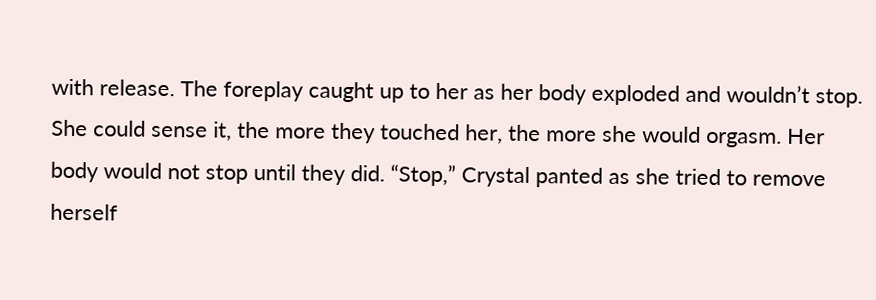with release. The foreplay caught up to her as her body exploded and wouldn’t stop. She could sense it, the more they touched her, the more she would orgasm. Her body would not stop until they did. “Stop,” Crystal panted as she tried to remove herself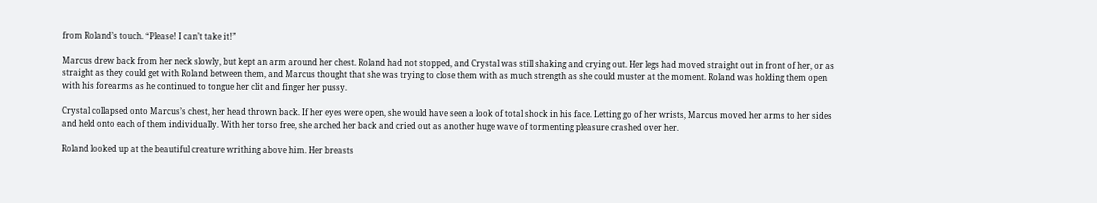from Roland’s touch. “Please! I can’t take it!”

Marcus drew back from her neck slowly, but kept an arm around her chest. Roland had not stopped, and Crystal was still shaking and crying out. Her legs had moved straight out in front of her, or as straight as they could get with Roland between them, and Marcus thought that she was trying to close them with as much strength as she could muster at the moment. Roland was holding them open with his forearms as he continued to tongue her clit and finger her pussy.

Crystal collapsed onto Marcus’s chest, her head thrown back. If her eyes were open, she would have seen a look of total shock in his face. Letting go of her wrists, Marcus moved her arms to her sides and held onto each of them individually. With her torso free, she arched her back and cried out as another huge wave of tormenting pleasure crashed over her.

Roland looked up at the beautiful creature writhing above him. Her breasts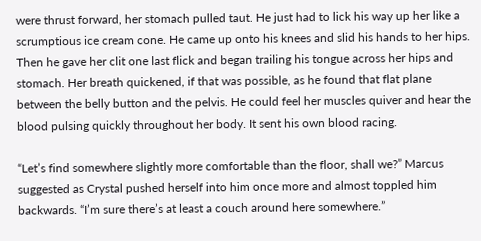were thrust forward, her stomach pulled taut. He just had to lick his way up her like a scrumptious ice cream cone. He came up onto his knees and slid his hands to her hips. Then he gave her clit one last flick and began trailing his tongue across her hips and stomach. Her breath quickened, if that was possible, as he found that flat plane between the belly button and the pelvis. He could feel her muscles quiver and hear the blood pulsing quickly throughout her body. It sent his own blood racing.

“Let’s find somewhere slightly more comfortable than the floor, shall we?” Marcus suggested as Crystal pushed herself into him once more and almost toppled him backwards. “I’m sure there’s at least a couch around here somewhere.”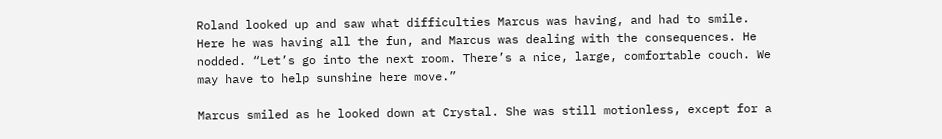Roland looked up and saw what difficulties Marcus was having, and had to smile. Here he was having all the fun, and Marcus was dealing with the consequences. He nodded. “Let’s go into the next room. There’s a nice, large, comfortable couch. We may have to help sunshine here move.”

Marcus smiled as he looked down at Crystal. She was still motionless, except for a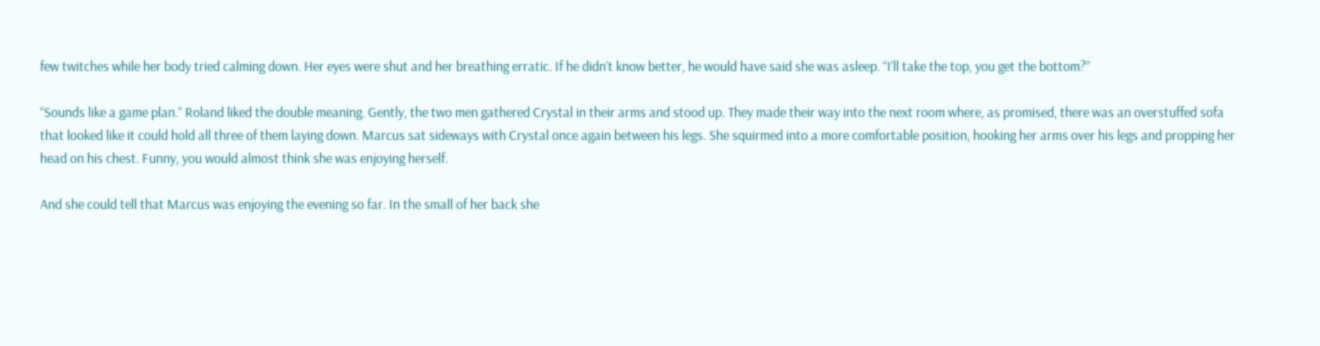few twitches while her body tried calming down. Her eyes were shut and her breathing erratic. If he didn’t know better, he would have said she was asleep. “I’ll take the top, you get the bottom?”

“Sounds like a game plan.” Roland liked the double meaning. Gently, the two men gathered Crystal in their arms and stood up. They made their way into the next room where, as promised, there was an overstuffed sofa that looked like it could hold all three of them laying down. Marcus sat sideways with Crystal once again between his legs. She squirmed into a more comfortable position, hooking her arms over his legs and propping her head on his chest. Funny, you would almost think she was enjoying herself.

And she could tell that Marcus was enjoying the evening so far. In the small of her back she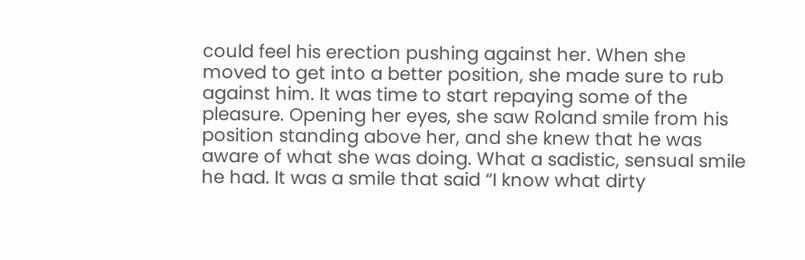could feel his erection pushing against her. When she moved to get into a better position, she made sure to rub against him. It was time to start repaying some of the pleasure. Opening her eyes, she saw Roland smile from his position standing above her, and she knew that he was aware of what she was doing. What a sadistic, sensual smile he had. It was a smile that said “I know what dirty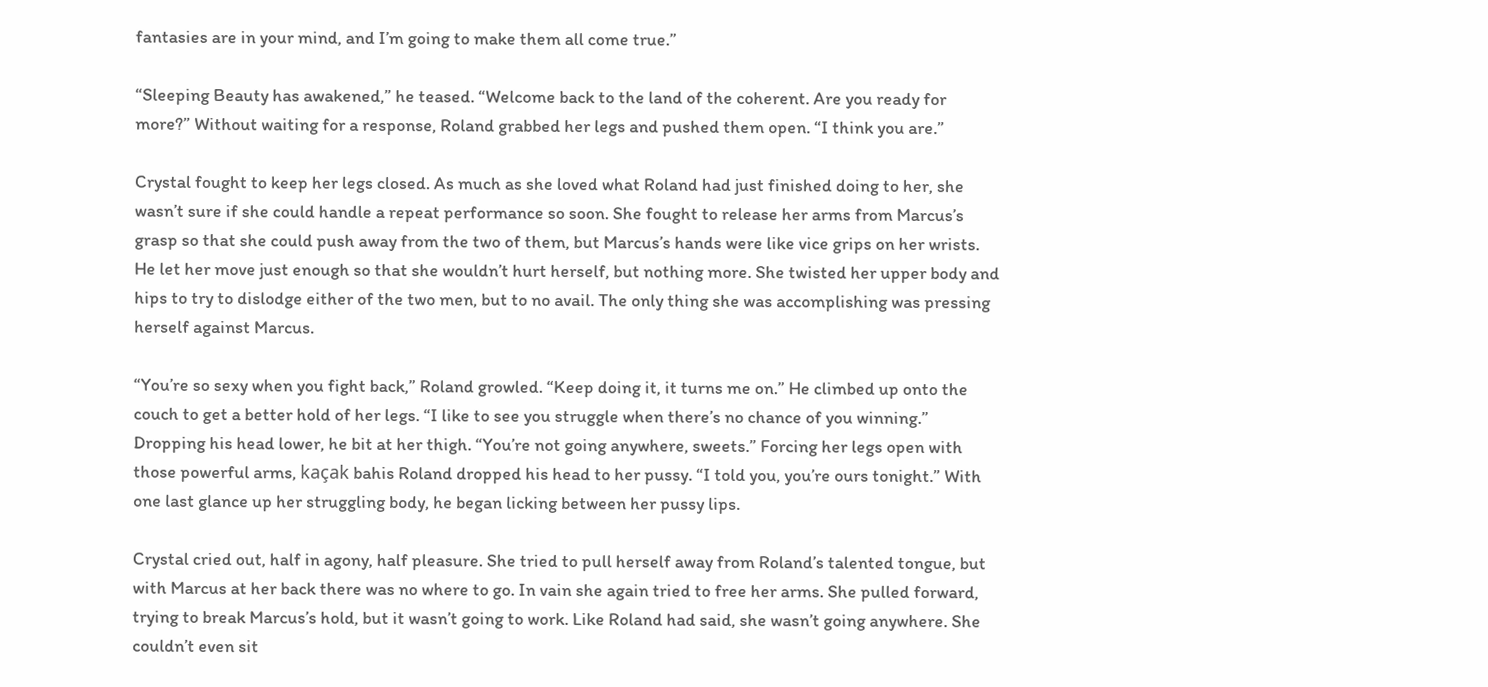fantasies are in your mind, and I’m going to make them all come true.”

“Sleeping Beauty has awakened,” he teased. “Welcome back to the land of the coherent. Are you ready for more?” Without waiting for a response, Roland grabbed her legs and pushed them open. “I think you are.”

Crystal fought to keep her legs closed. As much as she loved what Roland had just finished doing to her, she wasn’t sure if she could handle a repeat performance so soon. She fought to release her arms from Marcus’s grasp so that she could push away from the two of them, but Marcus’s hands were like vice grips on her wrists. He let her move just enough so that she wouldn’t hurt herself, but nothing more. She twisted her upper body and hips to try to dislodge either of the two men, but to no avail. The only thing she was accomplishing was pressing herself against Marcus.

“You’re so sexy when you fight back,” Roland growled. “Keep doing it, it turns me on.” He climbed up onto the couch to get a better hold of her legs. “I like to see you struggle when there’s no chance of you winning.” Dropping his head lower, he bit at her thigh. “You’re not going anywhere, sweets.” Forcing her legs open with those powerful arms, kaçak bahis Roland dropped his head to her pussy. “I told you, you’re ours tonight.” With one last glance up her struggling body, he began licking between her pussy lips.

Crystal cried out, half in agony, half pleasure. She tried to pull herself away from Roland’s talented tongue, but with Marcus at her back there was no where to go. In vain she again tried to free her arms. She pulled forward, trying to break Marcus’s hold, but it wasn’t going to work. Like Roland had said, she wasn’t going anywhere. She couldn’t even sit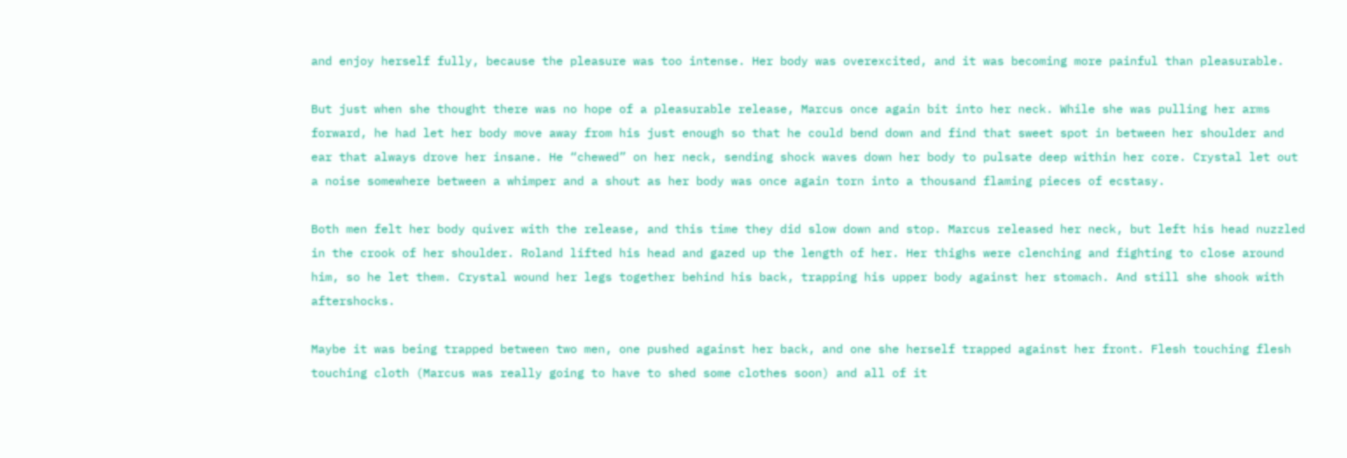and enjoy herself fully, because the pleasure was too intense. Her body was overexcited, and it was becoming more painful than pleasurable.

But just when she thought there was no hope of a pleasurable release, Marcus once again bit into her neck. While she was pulling her arms forward, he had let her body move away from his just enough so that he could bend down and find that sweet spot in between her shoulder and ear that always drove her insane. He “chewed” on her neck, sending shock waves down her body to pulsate deep within her core. Crystal let out a noise somewhere between a whimper and a shout as her body was once again torn into a thousand flaming pieces of ecstasy.

Both men felt her body quiver with the release, and this time they did slow down and stop. Marcus released her neck, but left his head nuzzled in the crook of her shoulder. Roland lifted his head and gazed up the length of her. Her thighs were clenching and fighting to close around him, so he let them. Crystal wound her legs together behind his back, trapping his upper body against her stomach. And still she shook with aftershocks.

Maybe it was being trapped between two men, one pushed against her back, and one she herself trapped against her front. Flesh touching flesh touching cloth (Marcus was really going to have to shed some clothes soon) and all of it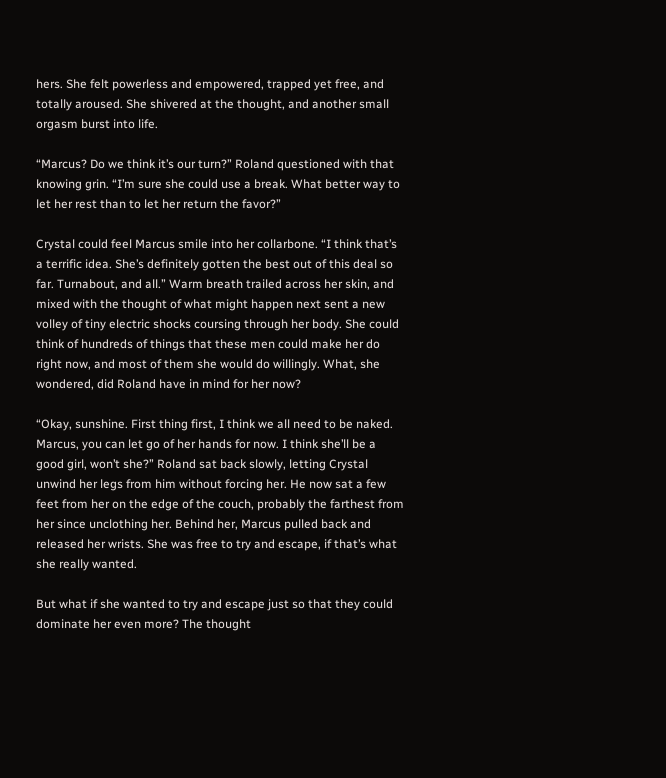hers. She felt powerless and empowered, trapped yet free, and totally aroused. She shivered at the thought, and another small orgasm burst into life.

“Marcus? Do we think it’s our turn?” Roland questioned with that knowing grin. “I’m sure she could use a break. What better way to let her rest than to let her return the favor?”

Crystal could feel Marcus smile into her collarbone. “I think that’s a terrific idea. She’s definitely gotten the best out of this deal so far. Turnabout, and all.” Warm breath trailed across her skin, and mixed with the thought of what might happen next sent a new volley of tiny electric shocks coursing through her body. She could think of hundreds of things that these men could make her do right now, and most of them she would do willingly. What, she wondered, did Roland have in mind for her now?

“Okay, sunshine. First thing first, I think we all need to be naked. Marcus, you can let go of her hands for now. I think she’ll be a good girl, won’t she?” Roland sat back slowly, letting Crystal unwind her legs from him without forcing her. He now sat a few feet from her on the edge of the couch, probably the farthest from her since unclothing her. Behind her, Marcus pulled back and released her wrists. She was free to try and escape, if that’s what she really wanted.

But what if she wanted to try and escape just so that they could dominate her even more? The thought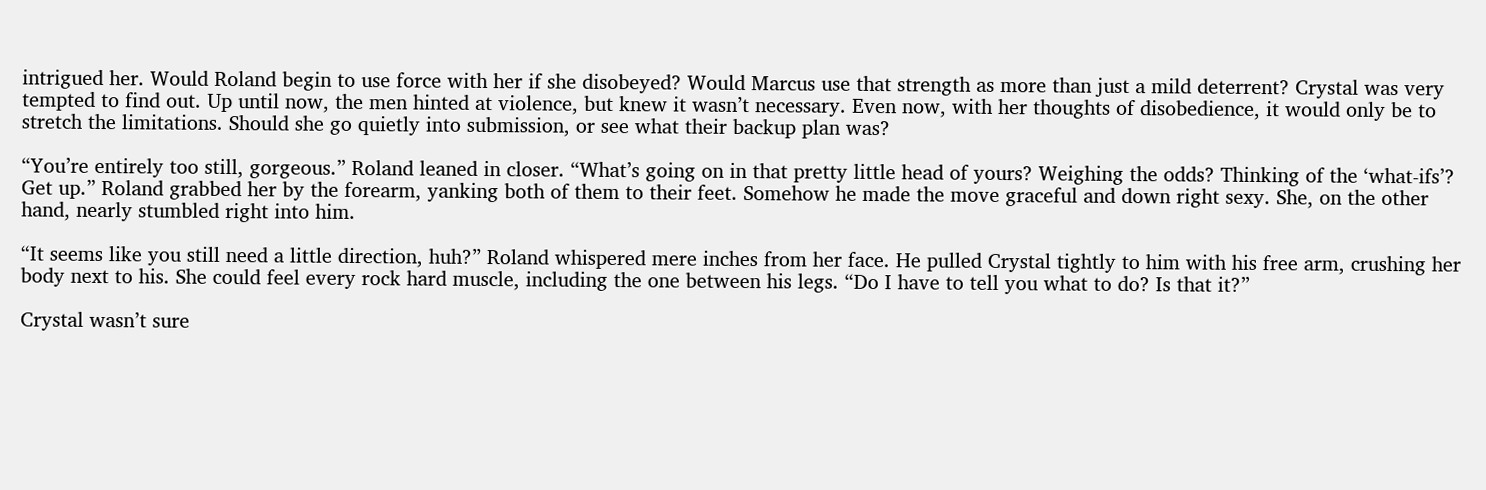intrigued her. Would Roland begin to use force with her if she disobeyed? Would Marcus use that strength as more than just a mild deterrent? Crystal was very tempted to find out. Up until now, the men hinted at violence, but knew it wasn’t necessary. Even now, with her thoughts of disobedience, it would only be to stretch the limitations. Should she go quietly into submission, or see what their backup plan was?

“You’re entirely too still, gorgeous.” Roland leaned in closer. “What’s going on in that pretty little head of yours? Weighing the odds? Thinking of the ‘what-ifs’? Get up.” Roland grabbed her by the forearm, yanking both of them to their feet. Somehow he made the move graceful and down right sexy. She, on the other hand, nearly stumbled right into him.

“It seems like you still need a little direction, huh?” Roland whispered mere inches from her face. He pulled Crystal tightly to him with his free arm, crushing her body next to his. She could feel every rock hard muscle, including the one between his legs. “Do I have to tell you what to do? Is that it?”

Crystal wasn’t sure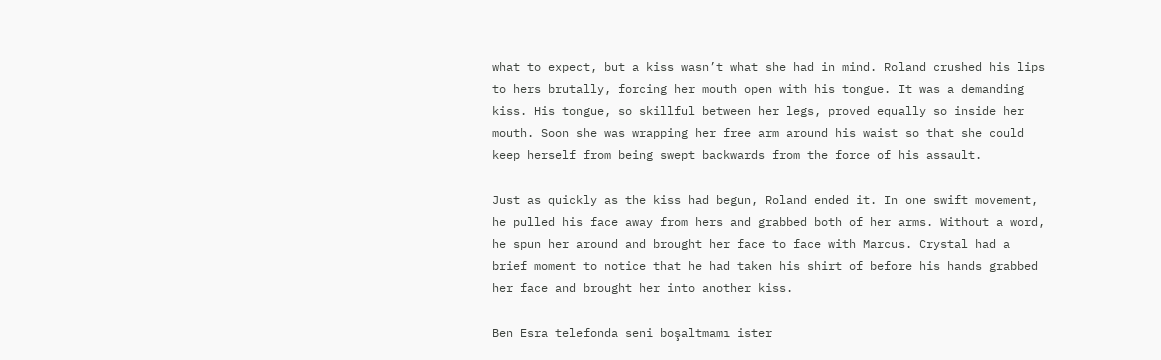what to expect, but a kiss wasn’t what she had in mind. Roland crushed his lips to hers brutally, forcing her mouth open with his tongue. It was a demanding kiss. His tongue, so skillful between her legs, proved equally so inside her mouth. Soon she was wrapping her free arm around his waist so that she could keep herself from being swept backwards from the force of his assault.

Just as quickly as the kiss had begun, Roland ended it. In one swift movement, he pulled his face away from hers and grabbed both of her arms. Without a word, he spun her around and brought her face to face with Marcus. Crystal had a brief moment to notice that he had taken his shirt of before his hands grabbed her face and brought her into another kiss.

Ben Esra telefonda seni boşaltmamı ister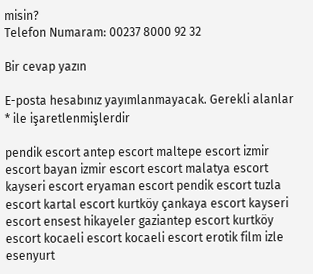misin?
Telefon Numaram: 00237 8000 92 32

Bir cevap yazın

E-posta hesabınız yayımlanmayacak. Gerekli alanlar * ile işaretlenmişlerdir

pendik escort antep escort maltepe escort izmir escort bayan izmir escort escort malatya escort kayseri escort eryaman escort pendik escort tuzla escort kartal escort kurtköy çankaya escort kayseri escort ensest hikayeler gaziantep escort kurtköy escort kocaeli escort kocaeli escort erotik film izle esenyurt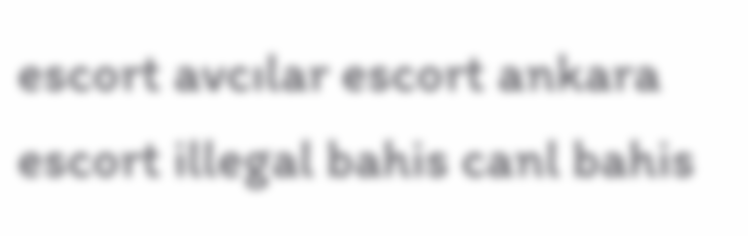escort avcılar escort ankara escort illegal bahis canl bahis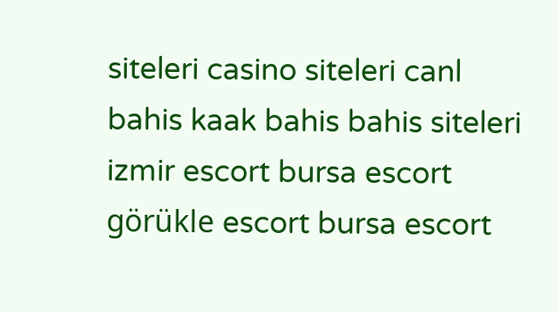siteleri casino siteleri canl bahis kaak bahis bahis siteleri izmir escort bursa escort görükle escort bursa escort